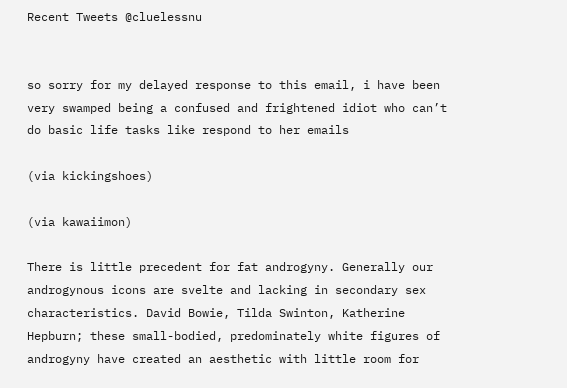Recent Tweets @cluelessnu


so sorry for my delayed response to this email, i have been very swamped being a confused and frightened idiot who can’t do basic life tasks like respond to her emails

(via kickingshoes)

(via kawaiimon)

There is little precedent for fat androgyny. Generally our androgynous icons are svelte and lacking in secondary sex characteristics. David Bowie, Tilda Swinton, Katherine Hepburn; these small-bodied, predominately white figures of androgyny have created an aesthetic with little room for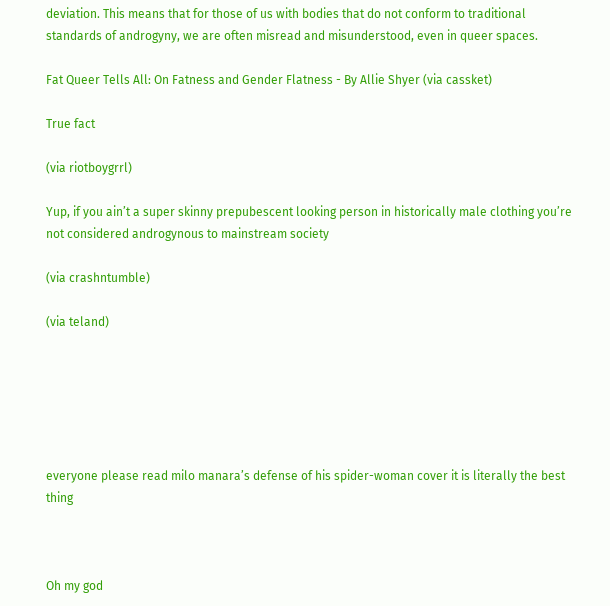deviation. This means that for those of us with bodies that do not conform to traditional standards of androgyny, we are often misread and misunderstood, even in queer spaces.

Fat Queer Tells All: On Fatness and Gender Flatness - By Allie Shyer (via cassket)

True fact

(via riotboygrrl)

Yup, if you ain’t a super skinny prepubescent looking person in historically male clothing you’re not considered androgynous to mainstream society

(via crashntumble)

(via teland)






everyone please read milo manara’s defense of his spider-woman cover it is literally the best thing



Oh my god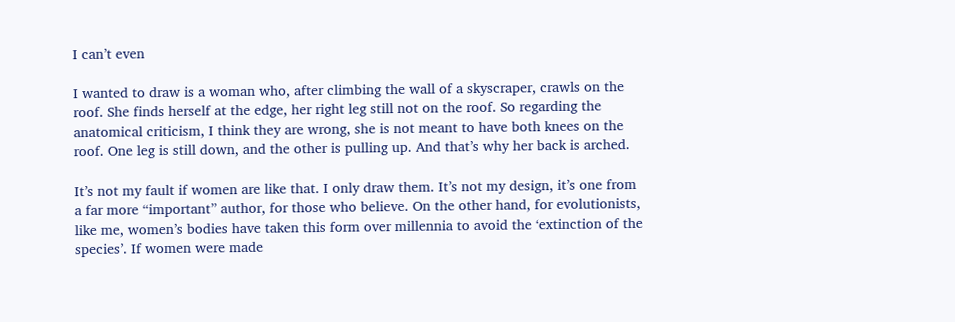I can’t even

I wanted to draw is a woman who, after climbing the wall of a skyscraper, crawls on the roof. She finds herself at the edge, her right leg still not on the roof. So regarding the anatomical criticism, I think they are wrong, she is not meant to have both knees on the roof. One leg is still down, and the other is pulling up. And that’s why her back is arched.

It’s not my fault if women are like that. I only draw them. It’s not my design, it’s one from a far more “important” author, for those who believe. On the other hand, for evolutionists, like me, women’s bodies have taken this form over millennia to avoid the ‘extinction of the species’. If women were made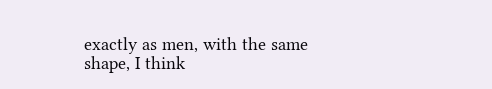exactly as men, with the same shape, I think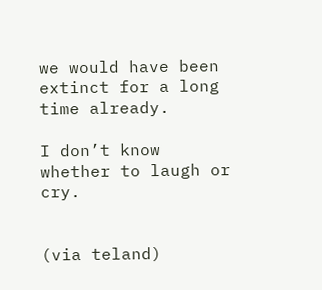we would have been extinct for a long time already.

I don’t know whether to laugh or cry.


(via teland)